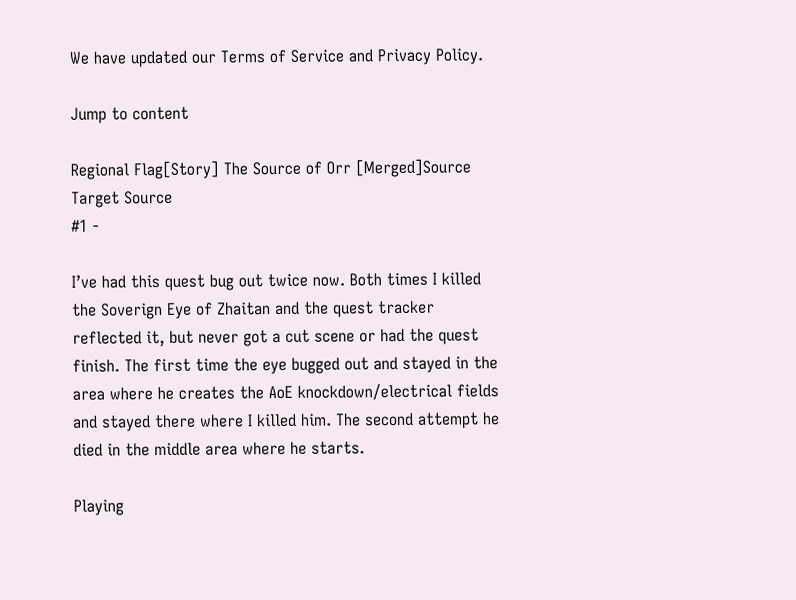We have updated our Terms of Service and Privacy Policy.

Jump to content

Regional Flag[Story] The Source of Orr [Merged]Source
Target Source
#1 -

I’ve had this quest bug out twice now. Both times I killed the Soverign Eye of Zhaitan and the quest tracker reflected it, but never got a cut scene or had the quest finish. The first time the eye bugged out and stayed in the area where he creates the AoE knockdown/electrical fields and stayed there where I killed him. The second attempt he died in the middle area where he starts.

Playing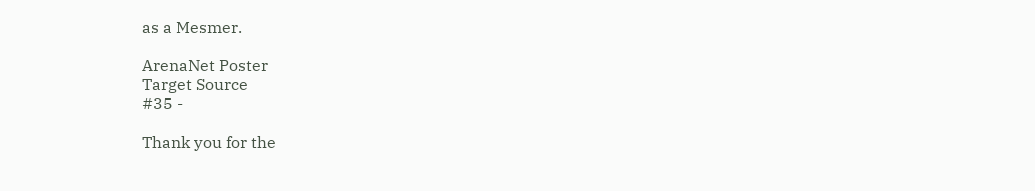as a Mesmer.

ArenaNet Poster
Target Source
#35 -

Thank you for the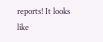reports! It looks like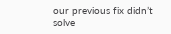our previous fix didn’t solve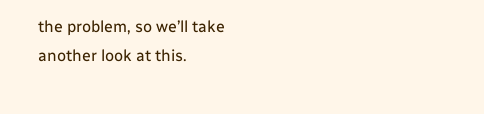the problem, so we’ll take another look at this.